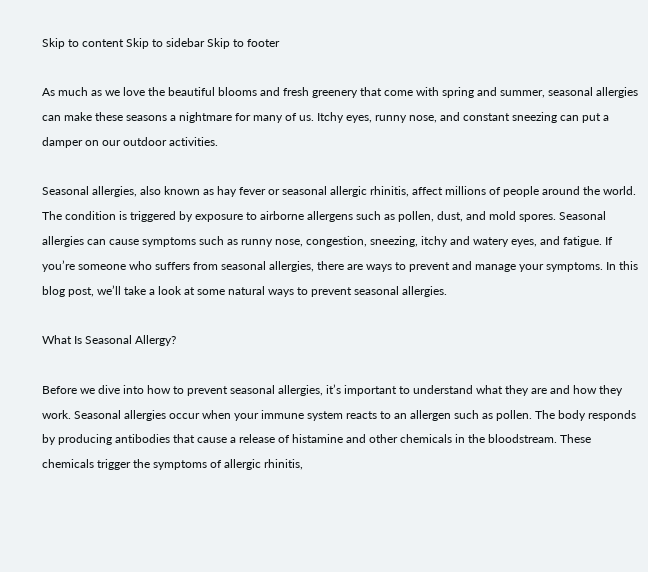Skip to content Skip to sidebar Skip to footer

As much as we love the beautiful blooms and fresh greenery that come with spring and summer, seasonal allergies can make these seasons a nightmare for many of us. Itchy eyes, runny nose, and constant sneezing can put a damper on our outdoor activities.

Seasonal allergies, also known as hay fever or seasonal allergic rhinitis, affect millions of people around the world. The condition is triggered by exposure to airborne allergens such as pollen, dust, and mold spores. Seasonal allergies can cause symptoms such as runny nose, congestion, sneezing, itchy and watery eyes, and fatigue. If you’re someone who suffers from seasonal allergies, there are ways to prevent and manage your symptoms. In this blog post, we’ll take a look at some natural ways to prevent seasonal allergies.

What Is Seasonal Allergy?

Before we dive into how to prevent seasonal allergies, it’s important to understand what they are and how they work. Seasonal allergies occur when your immune system reacts to an allergen such as pollen. The body responds by producing antibodies that cause a release of histamine and other chemicals in the bloodstream. These chemicals trigger the symptoms of allergic rhinitis,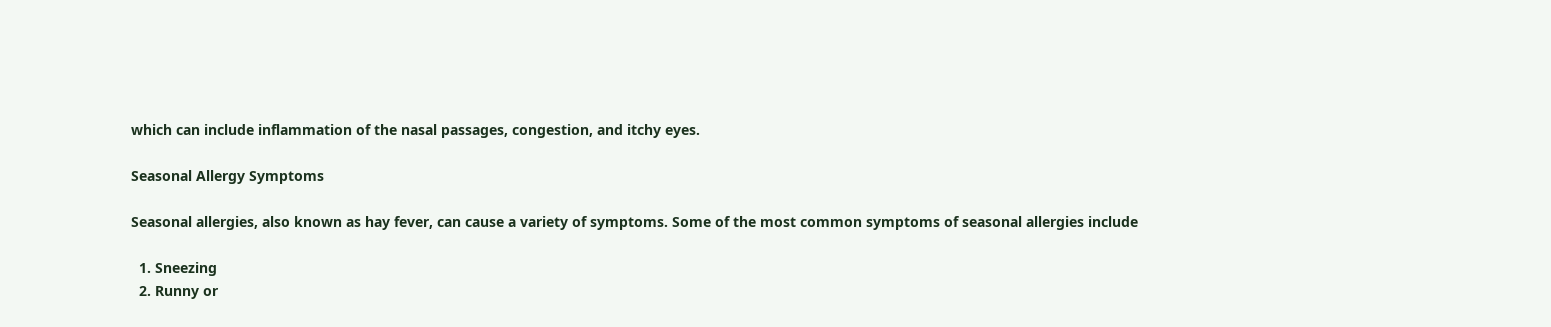which can include inflammation of the nasal passages, congestion, and itchy eyes.

Seasonal Allergy Symptoms

Seasonal allergies, also known as hay fever, can cause a variety of symptoms. Some of the most common symptoms of seasonal allergies include

  1. Sneezing
  2. Runny or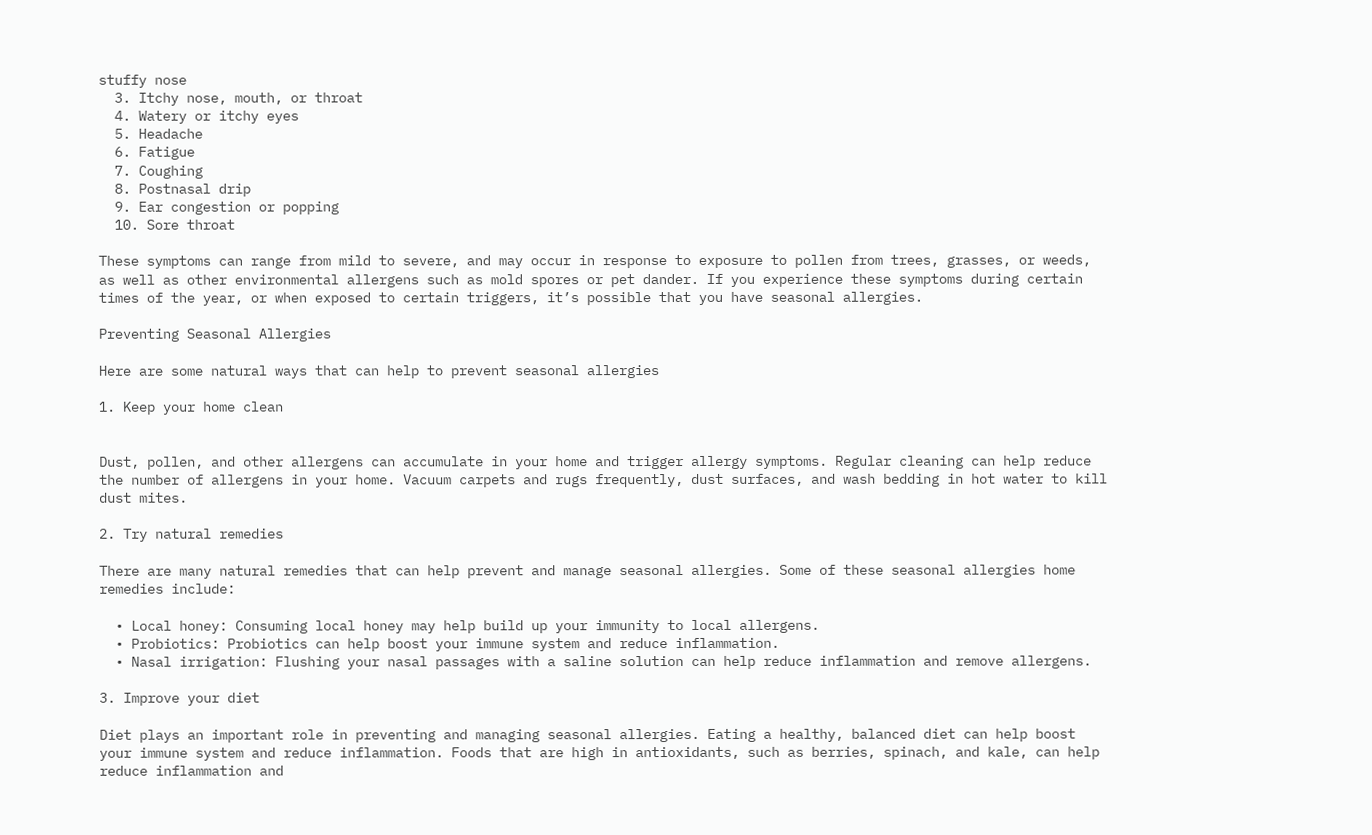stuffy nose
  3. Itchy nose, mouth, or throat
  4. Watery or itchy eyes
  5. Headache
  6. Fatigue
  7. Coughing
  8. Postnasal drip
  9. Ear congestion or popping
  10. Sore throat

These symptoms can range from mild to severe, and may occur in response to exposure to pollen from trees, grasses, or weeds, as well as other environmental allergens such as mold spores or pet dander. If you experience these symptoms during certain times of the year, or when exposed to certain triggers, it’s possible that you have seasonal allergies.

Preventing Seasonal Allergies

Here are some natural ways that can help to prevent seasonal allergies

1. Keep your home clean


Dust, pollen, and other allergens can accumulate in your home and trigger allergy symptoms. Regular cleaning can help reduce the number of allergens in your home. Vacuum carpets and rugs frequently, dust surfaces, and wash bedding in hot water to kill dust mites.

2. Try natural remedies

There are many natural remedies that can help prevent and manage seasonal allergies. Some of these seasonal allergies home remedies include:

  • Local honey: Consuming local honey may help build up your immunity to local allergens.
  • Probiotics: Probiotics can help boost your immune system and reduce inflammation.
  • Nasal irrigation: Flushing your nasal passages with a saline solution can help reduce inflammation and remove allergens.

3. Improve your diet

Diet plays an important role in preventing and managing seasonal allergies. Eating a healthy, balanced diet can help boost your immune system and reduce inflammation. Foods that are high in antioxidants, such as berries, spinach, and kale, can help reduce inflammation and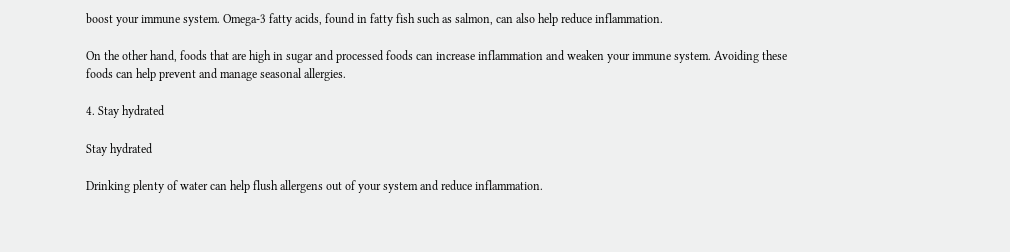boost your immune system. Omega-3 fatty acids, found in fatty fish such as salmon, can also help reduce inflammation.

On the other hand, foods that are high in sugar and processed foods can increase inflammation and weaken your immune system. Avoiding these foods can help prevent and manage seasonal allergies.

4. Stay hydrated

Stay hydrated

Drinking plenty of water can help flush allergens out of your system and reduce inflammation.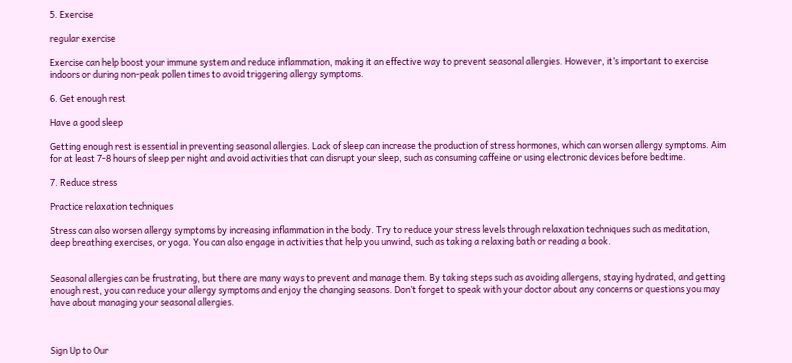5. Exercise

regular exercise

Exercise can help boost your immune system and reduce inflammation, making it an effective way to prevent seasonal allergies. However, it’s important to exercise indoors or during non-peak pollen times to avoid triggering allergy symptoms.

6. Get enough rest

Have a good sleep

Getting enough rest is essential in preventing seasonal allergies. Lack of sleep can increase the production of stress hormones, which can worsen allergy symptoms. Aim for at least 7-8 hours of sleep per night and avoid activities that can disrupt your sleep, such as consuming caffeine or using electronic devices before bedtime.

7. Reduce stress

Practice relaxation techniques

Stress can also worsen allergy symptoms by increasing inflammation in the body. Try to reduce your stress levels through relaxation techniques such as meditation, deep breathing exercises, or yoga. You can also engage in activities that help you unwind, such as taking a relaxing bath or reading a book.


Seasonal allergies can be frustrating, but there are many ways to prevent and manage them. By taking steps such as avoiding allergens, staying hydrated, and getting enough rest, you can reduce your allergy symptoms and enjoy the changing seasons. Don’t forget to speak with your doctor about any concerns or questions you may have about managing your seasonal allergies.



Sign Up to Our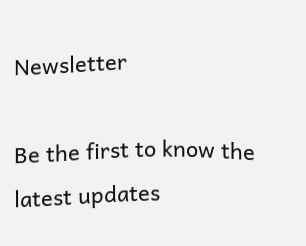Newsletter

Be the first to know the latest updates